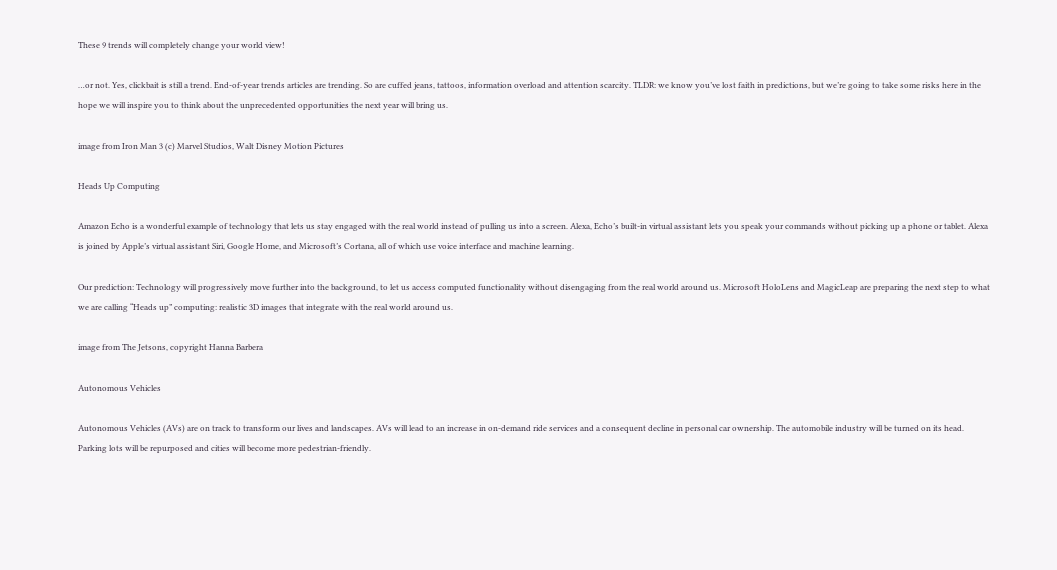These 9 trends will completely change your world view!

…or not. Yes, clickbait is still a trend. End-of-year trends articles are trending. So are cuffed jeans, tattoos, information overload and attention scarcity. TLDR: we know you’ve lost faith in predictions, but we’re going to take some risks here in the hope we will inspire you to think about the unprecedented opportunities the next year will bring us.

image from Iron Man 3 (c) Marvel Studios, Walt Disney Motion Pictures

Heads Up Computing

Amazon Echo is a wonderful example of technology that lets us stay engaged with the real world instead of pulling us into a screen. Alexa, Echo’s built-in virtual assistant lets you speak your commands without picking up a phone or tablet. Alexa is joined by Apple’s virtual assistant Siri, Google Home, and Microsoft’s Cortana, all of which use voice interface and machine learning.

Our prediction: Technology will progressively move further into the background, to let us access computed functionality without disengaging from the real world around us. Microsoft HoloLens and MagicLeap are preparing the next step to what we are calling “Heads up” computing: realistic 3D images that integrate with the real world around us.

image from The Jetsons, copyright Hanna Barbera

Autonomous Vehicles

Autonomous Vehicles (AVs) are on track to transform our lives and landscapes. AVs will lead to an increase in on-demand ride services and a consequent decline in personal car ownership. The automobile industry will be turned on its head. Parking lots will be repurposed and cities will become more pedestrian-friendly.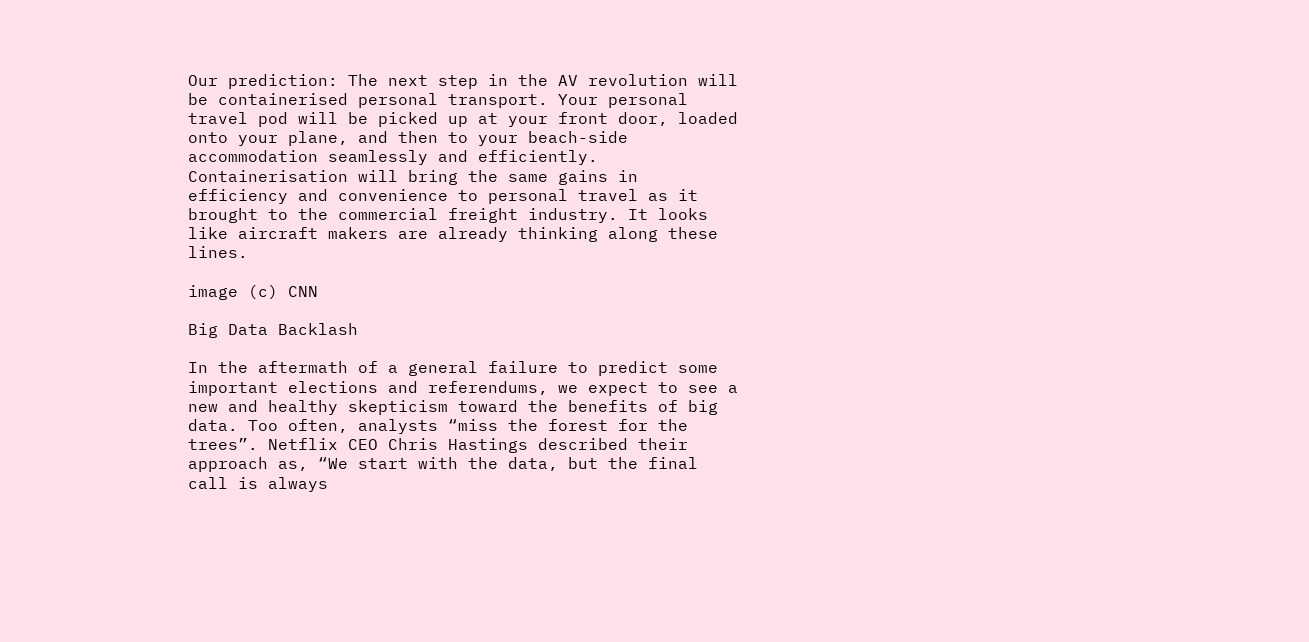Our prediction: The next step in the AV revolution will be containerised personal transport. Your personal travel pod will be picked up at your front door, loaded onto your plane, and then to your beach-side accommodation seamlessly and efficiently. Containerisation will bring the same gains in efficiency and convenience to personal travel as it brought to the commercial freight industry. It looks like aircraft makers are already thinking along these lines.

image (c) CNN

Big Data Backlash

In the aftermath of a general failure to predict some important elections and referendums, we expect to see a new and healthy skepticism toward the benefits of big data. Too often, analysts “miss the forest for the trees”. Netflix CEO Chris Hastings described their approach as, “We start with the data, but the final call is always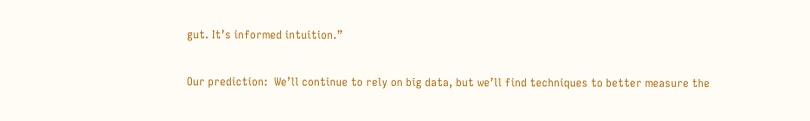gut. It’s informed intuition.”

Our prediction:  We’ll continue to rely on big data, but we’ll find techniques to better measure the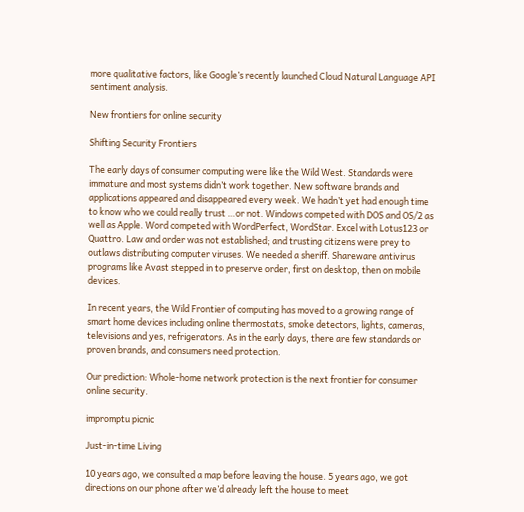more qualitative factors, like Google’s recently launched Cloud Natural Language API sentiment analysis.

New frontiers for online security

Shifting Security Frontiers

The early days of consumer computing were like the Wild West. Standards were immature and most systems didn’t work together. New software brands and applications appeared and disappeared every week. We hadn’t yet had enough time to know who we could really trust …or not. Windows competed with DOS and OS/2 as well as Apple. Word competed with WordPerfect, WordStar. Excel with Lotus123 or Quattro. Law and order was not established; and trusting citizens were prey to outlaws distributing computer viruses. We needed a sheriff. Shareware antivirus programs like Avast stepped in to preserve order, first on desktop, then on mobile devices.

In recent years, the Wild Frontier of computing has moved to a growing range of smart home devices including online thermostats, smoke detectors, lights, cameras, televisions and yes, refrigerators. As in the early days, there are few standards or proven brands, and consumers need protection.

Our prediction: Whole-home network protection is the next frontier for consumer online security.

impromptu picnic

Just-in-time Living

10 years ago, we consulted a map before leaving the house. 5 years ago, we got directions on our phone after we’d already left the house to meet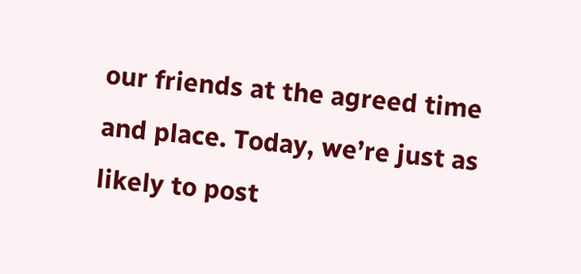our friends at the agreed time and place. Today, we’re just as likely to post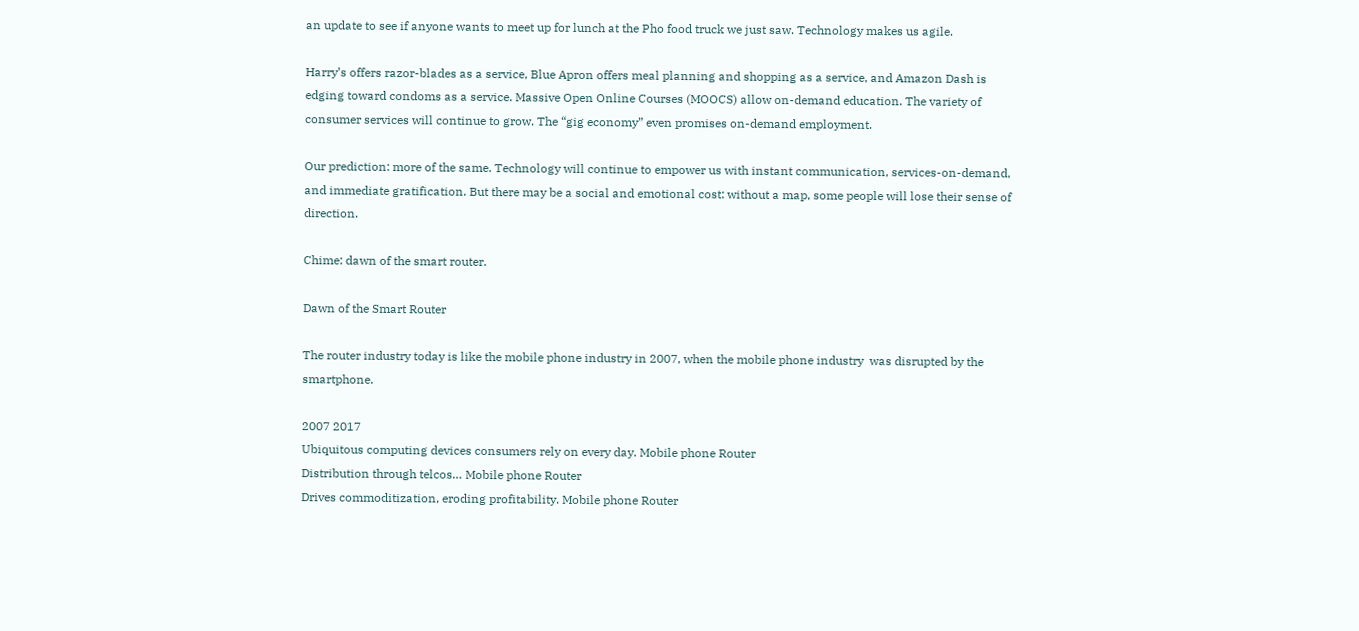an update to see if anyone wants to meet up for lunch at the Pho food truck we just saw. Technology makes us agile.

Harry’s offers razor-blades as a service, Blue Apron offers meal planning and shopping as a service, and Amazon Dash is edging toward condoms as a service. Massive Open Online Courses (MOOCS) allow on-demand education. The variety of consumer services will continue to grow. The “gig economy” even promises on-demand employment.

Our prediction: more of the same. Technology will continue to empower us with instant communication, services-on-demand, and immediate gratification. But there may be a social and emotional cost: without a map, some people will lose their sense of direction.

Chime: dawn of the smart router.

Dawn of the Smart Router

The router industry today is like the mobile phone industry in 2007, when the mobile phone industry  was disrupted by the smartphone.

2007 2017
Ubiquitous computing devices consumers rely on every day. Mobile phone Router
Distribution through telcos… Mobile phone Router
Drives commoditization, eroding profitability. Mobile phone Router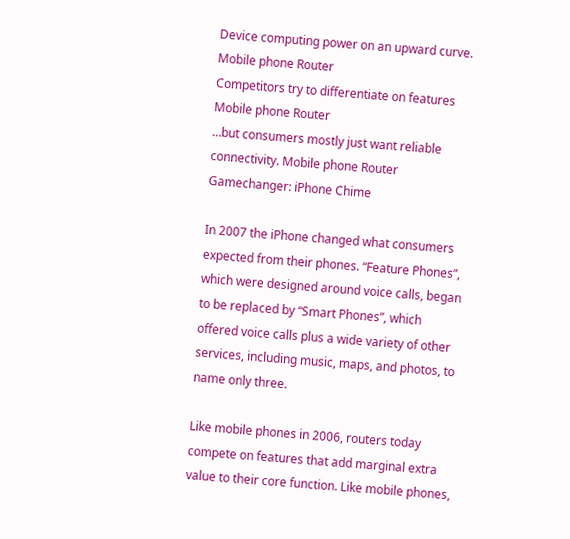Device computing power on an upward curve. Mobile phone Router
Competitors try to differentiate on features Mobile phone Router
…but consumers mostly just want reliable connectivity. Mobile phone Router
Gamechanger: iPhone Chime

In 2007 the iPhone changed what consumers expected from their phones. “Feature Phones”, which were designed around voice calls, began to be replaced by “Smart Phones”, which offered voice calls plus a wide variety of other services, including music, maps, and photos, to name only three.

Like mobile phones in 2006, routers today compete on features that add marginal extra value to their core function. Like mobile phones,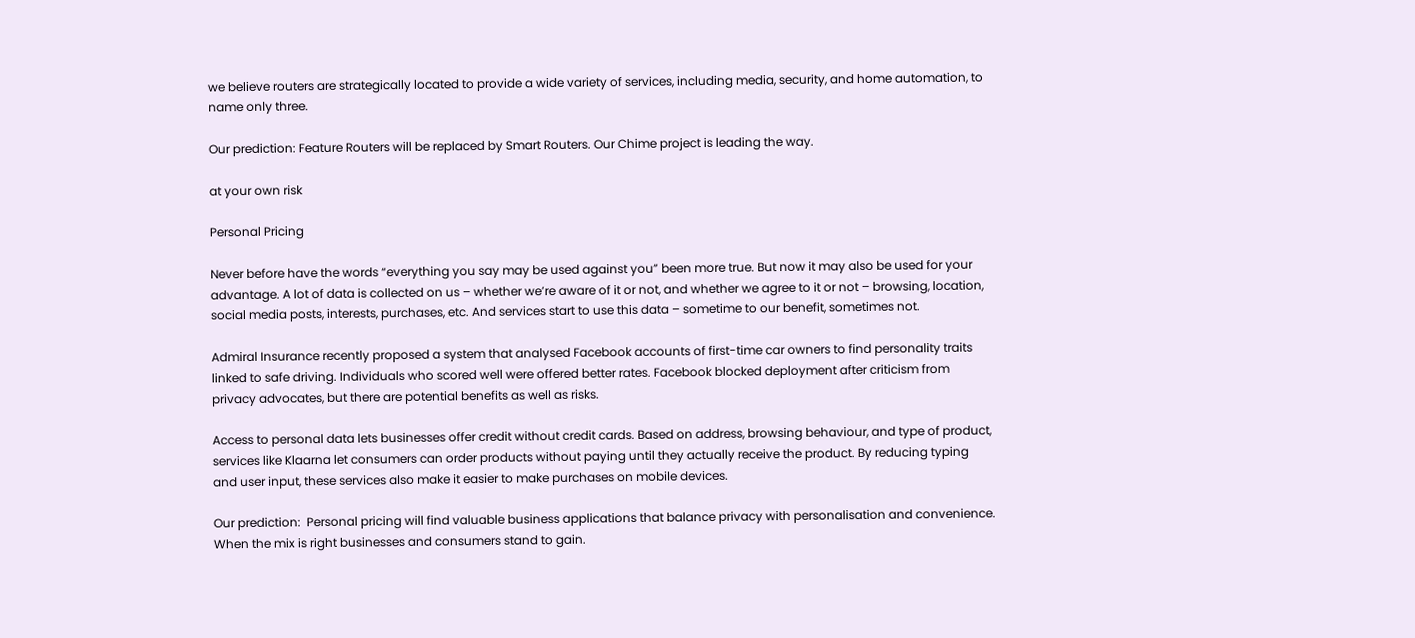we believe routers are strategically located to provide a wide variety of services, including media, security, and home automation, to name only three.

Our prediction: Feature Routers will be replaced by Smart Routers. Our Chime project is leading the way.

at your own risk

Personal Pricing

Never before have the words “everything you say may be used against you” been more true. But now it may also be used for your advantage. A lot of data is collected on us – whether we’re aware of it or not, and whether we agree to it or not – browsing, location, social media posts, interests, purchases, etc. And services start to use this data – sometime to our benefit, sometimes not.

Admiral Insurance recently proposed a system that analysed Facebook accounts of first-time car owners to find personality traits linked to safe driving. Individuals who scored well were offered better rates. Facebook blocked deployment after criticism from privacy advocates, but there are potential benefits as well as risks.

Access to personal data lets businesses offer credit without credit cards. Based on address, browsing behaviour, and type of product, services like Klaarna let consumers can order products without paying until they actually receive the product. By reducing typing and user input, these services also make it easier to make purchases on mobile devices.

Our prediction:  Personal pricing will find valuable business applications that balance privacy with personalisation and convenience. When the mix is right businesses and consumers stand to gain.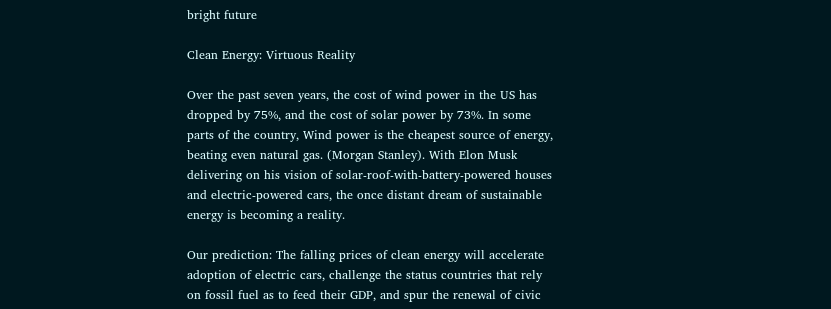bright future

Clean Energy: Virtuous Reality

Over the past seven years, the cost of wind power in the US has dropped by 75%, and the cost of solar power by 73%. In some parts of the country, Wind power is the cheapest source of energy, beating even natural gas. (Morgan Stanley). With Elon Musk delivering on his vision of solar-roof-with-battery-powered houses and electric-powered cars, the once distant dream of sustainable energy is becoming a reality.

Our prediction: The falling prices of clean energy will accelerate adoption of electric cars, challenge the status countries that rely on fossil fuel as to feed their GDP, and spur the renewal of civic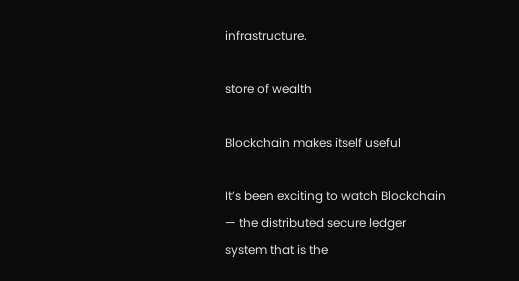infrastructure.

store of wealth

Blockchain makes itself useful

It’s been exciting to watch Blockchain — the distributed secure ledger system that is the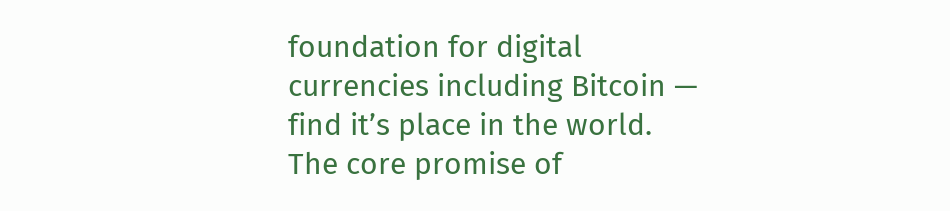foundation for digital currencies including Bitcoin — find it’s place in the world. The core promise of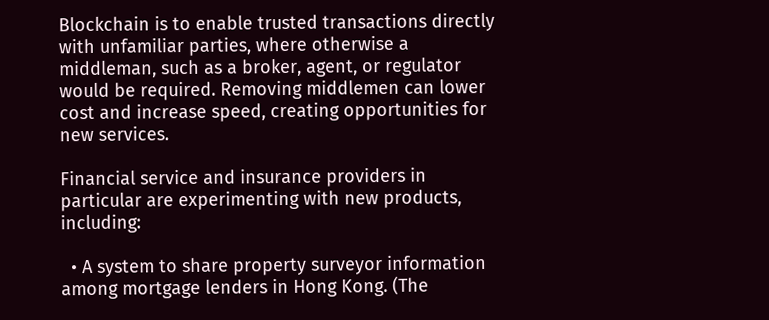Blockchain is to enable trusted transactions directly with unfamiliar parties, where otherwise a middleman, such as a broker, agent, or regulator would be required. Removing middlemen can lower cost and increase speed, creating opportunities for new services.

Financial service and insurance providers in particular are experimenting with new products, including:

  • A system to share property surveyor information among mortgage lenders in Hong Kong. (The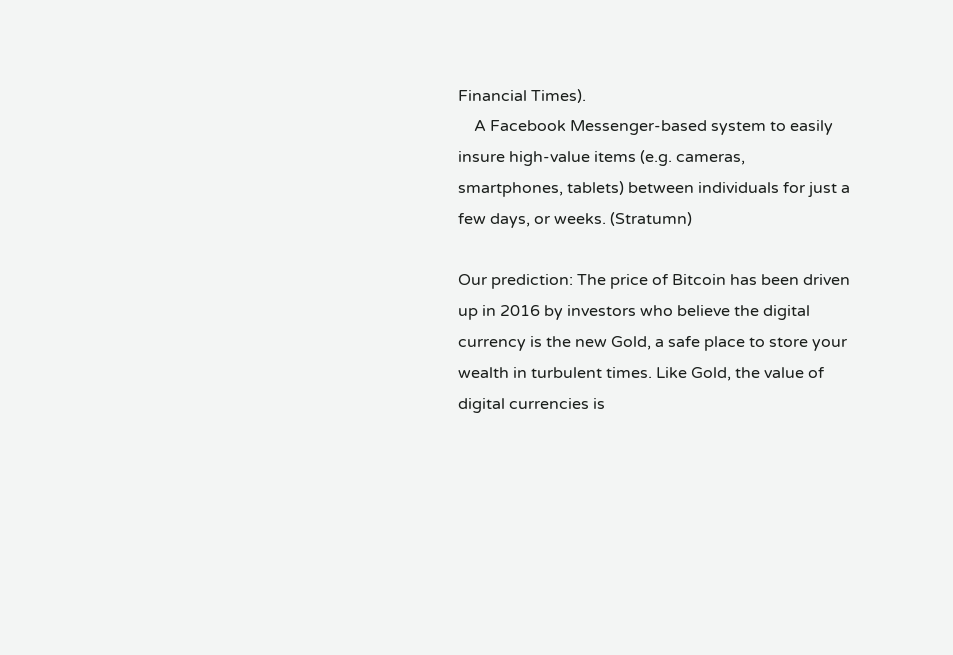Financial Times).
    A Facebook Messenger-based system to easily insure high-value items (e.g. cameras, smartphones, tablets) between individuals for just a few days, or weeks. (Stratumn)

Our prediction: The price of Bitcoin has been driven up in 2016 by investors who believe the digital currency is the new Gold, a safe place to store your wealth in turbulent times. Like Gold, the value of digital currencies is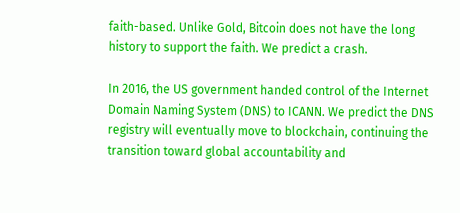faith-based. Unlike Gold, Bitcoin does not have the long history to support the faith. We predict a crash.

In 2016, the US government handed control of the Internet Domain Naming System (DNS) to ICANN. We predict the DNS registry will eventually move to blockchain, continuing the transition toward global accountability and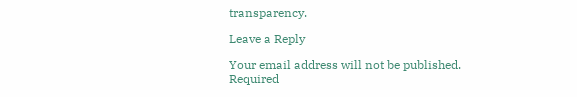transparency.

Leave a Reply

Your email address will not be published. Required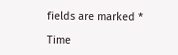fields are marked *

Time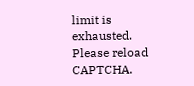limit is exhausted. Please reload CAPTCHA.